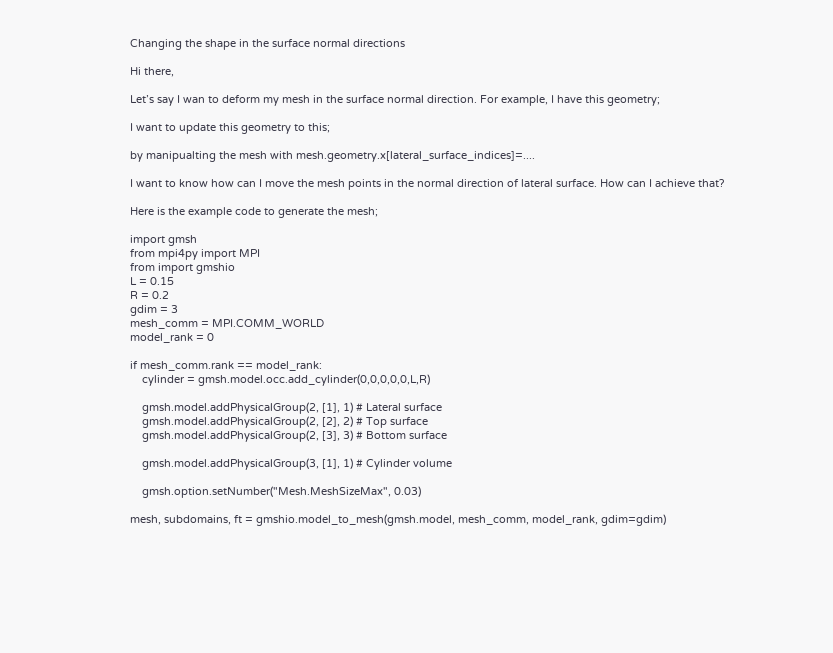Changing the shape in the surface normal directions

Hi there,

Let’s say I wan to deform my mesh in the surface normal direction. For example, I have this geometry;

I want to update this geometry to this;

by manipualting the mesh with mesh.geometry.x[lateral_surface_indices]=....

I want to know how can I move the mesh points in the normal direction of lateral surface. How can I achieve that?

Here is the example code to generate the mesh;

import gmsh
from mpi4py import MPI
from import gmshio
L = 0.15
R = 0.2
gdim = 3
mesh_comm = MPI.COMM_WORLD
model_rank = 0

if mesh_comm.rank == model_rank:
    cylinder = gmsh.model.occ.add_cylinder(0,0,0,0,0,L,R)

    gmsh.model.addPhysicalGroup(2, [1], 1) # Lateral surface
    gmsh.model.addPhysicalGroup(2, [2], 2) # Top surface
    gmsh.model.addPhysicalGroup(2, [3], 3) # Bottom surface

    gmsh.model.addPhysicalGroup(3, [1], 1) # Cylinder volume

    gmsh.option.setNumber("Mesh.MeshSizeMax", 0.03)

mesh, subdomains, ft = gmshio.model_to_mesh(gmsh.model, mesh_comm, model_rank, gdim=gdim)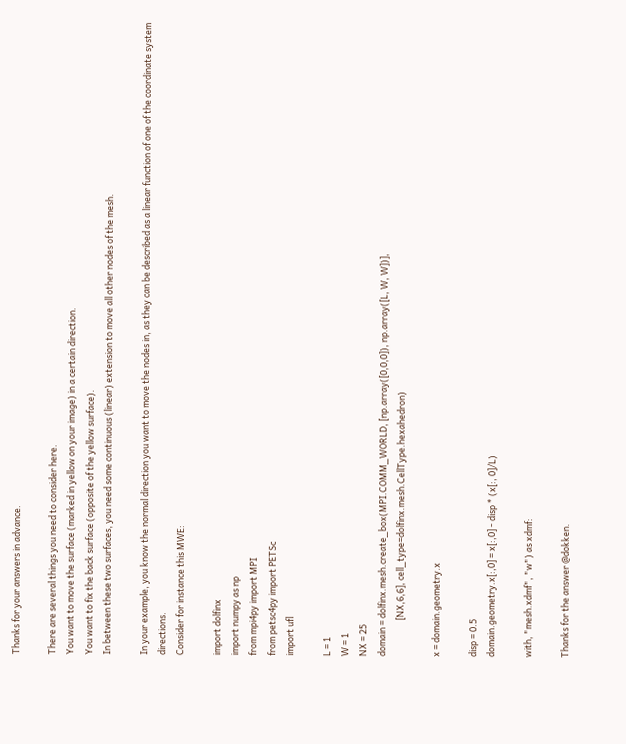Thanks for your answers in advance.

There are several things you need to consider here.
You want to move the surface (marked in yellow on your image) in a certain direction.
You want to fix the back surface (opposite of the yellow surface).
In between these two surfaces, you need some continuous (linear) extension to move all other nodes of the mesh.

In your example, you know the normal direction you want to move the nodes in, as they can be described as a linear function of one of the coordinate system directions.
Consider for instance this MWE:

import dolfinx
import numpy as np
from mpi4py import MPI
from petsc4py import PETSc
import ufl

L = 1
W = 1
NX = 25
domain = dolfinx.mesh.create_box(MPI.COMM_WORLD, [np.array([0,0,0]), np.array([L, W, W])],
                  [NX,6,6], cell_type=dolfinx.mesh.CellType.hexahedron)

x = domain.geometry.x

disp = 0.5
domain.geometry.x[:,0] = x[:,0] - disp * (x[:, 0]/L)

with, "mesh.xdmf", "w") as xdmf:

Thanks for the answer @dokken.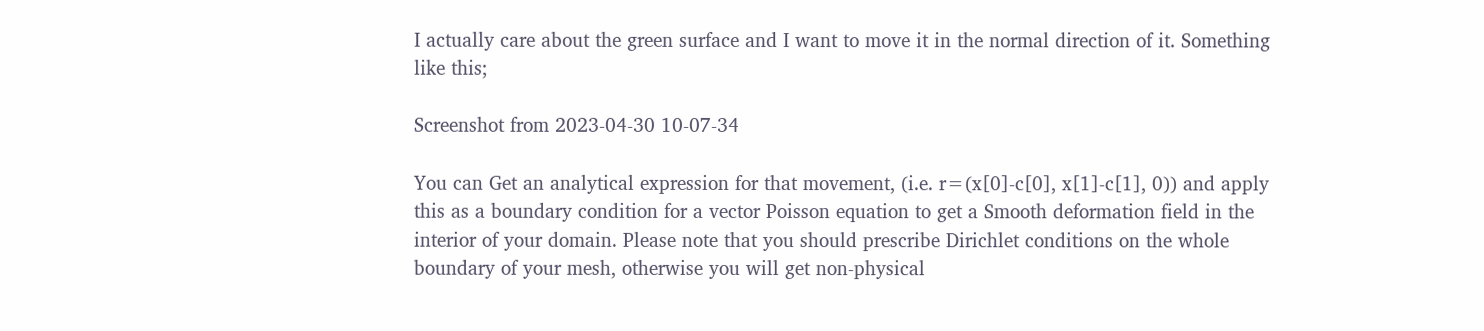I actually care about the green surface and I want to move it in the normal direction of it. Something like this;

Screenshot from 2023-04-30 10-07-34

You can Get an analytical expression for that movement, (i.e. r=(x[0]-c[0], x[1]-c[1], 0)) and apply this as a boundary condition for a vector Poisson equation to get a Smooth deformation field in the interior of your domain. Please note that you should prescribe Dirichlet conditions on the whole boundary of your mesh, otherwise you will get non-physical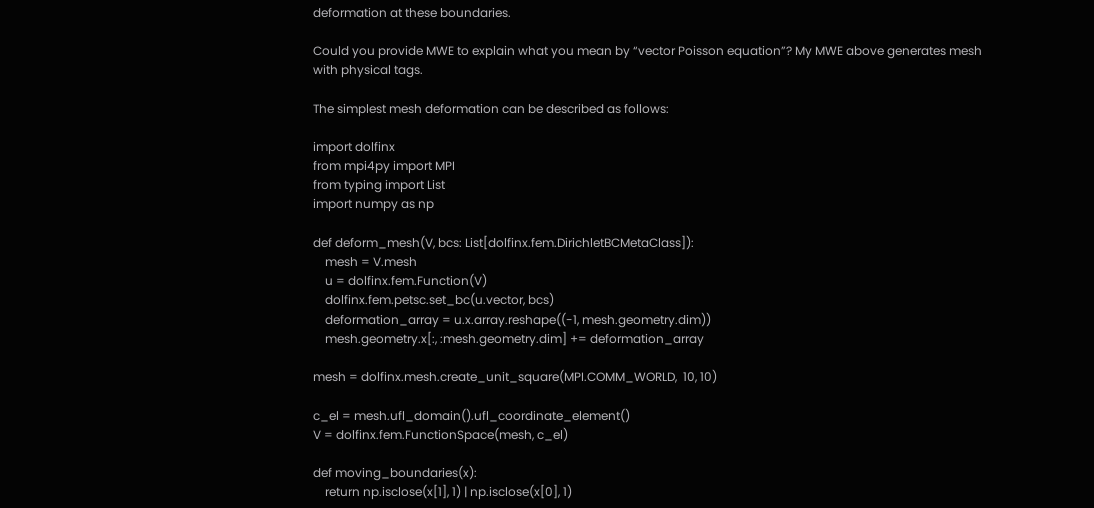deformation at these boundaries.

Could you provide MWE to explain what you mean by “vector Poisson equation”? My MWE above generates mesh with physical tags.

The simplest mesh deformation can be described as follows:

import dolfinx
from mpi4py import MPI
from typing import List
import numpy as np

def deform_mesh(V, bcs: List[dolfinx.fem.DirichletBCMetaClass]):
    mesh = V.mesh
    u = dolfinx.fem.Function(V)
    dolfinx.fem.petsc.set_bc(u.vector, bcs)
    deformation_array = u.x.array.reshape((-1, mesh.geometry.dim))
    mesh.geometry.x[:, :mesh.geometry.dim] += deformation_array

mesh = dolfinx.mesh.create_unit_square(MPI.COMM_WORLD,  10, 10)

c_el = mesh.ufl_domain().ufl_coordinate_element()
V = dolfinx.fem.FunctionSpace(mesh, c_el)

def moving_boundaries(x):
    return np.isclose(x[1], 1) | np.isclose(x[0], 1)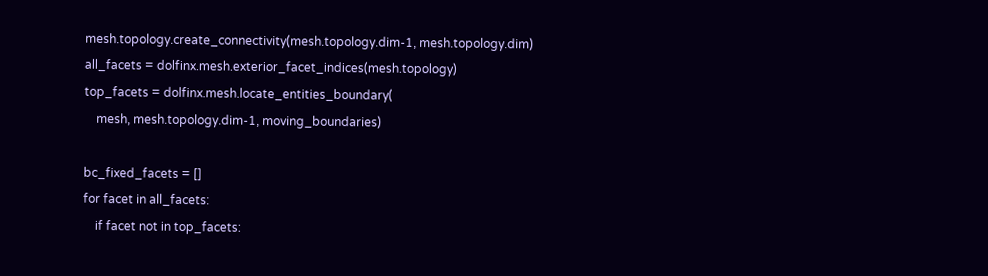mesh.topology.create_connectivity(mesh.topology.dim-1, mesh.topology.dim)
all_facets = dolfinx.mesh.exterior_facet_indices(mesh.topology)
top_facets = dolfinx.mesh.locate_entities_boundary(
    mesh, mesh.topology.dim-1, moving_boundaries)

bc_fixed_facets = []
for facet in all_facets:
    if facet not in top_facets: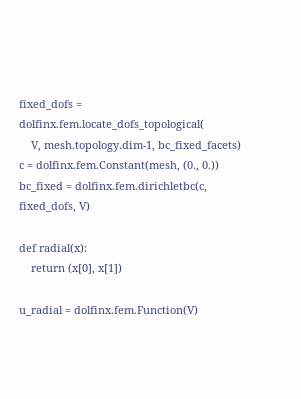fixed_dofs = dolfinx.fem.locate_dofs_topological(
    V, mesh.topology.dim-1, bc_fixed_facets)
c = dolfinx.fem.Constant(mesh, (0., 0.))
bc_fixed = dolfinx.fem.dirichletbc(c, fixed_dofs, V)

def radial(x):
    return (x[0], x[1])

u_radial = dolfinx.fem.Function(V)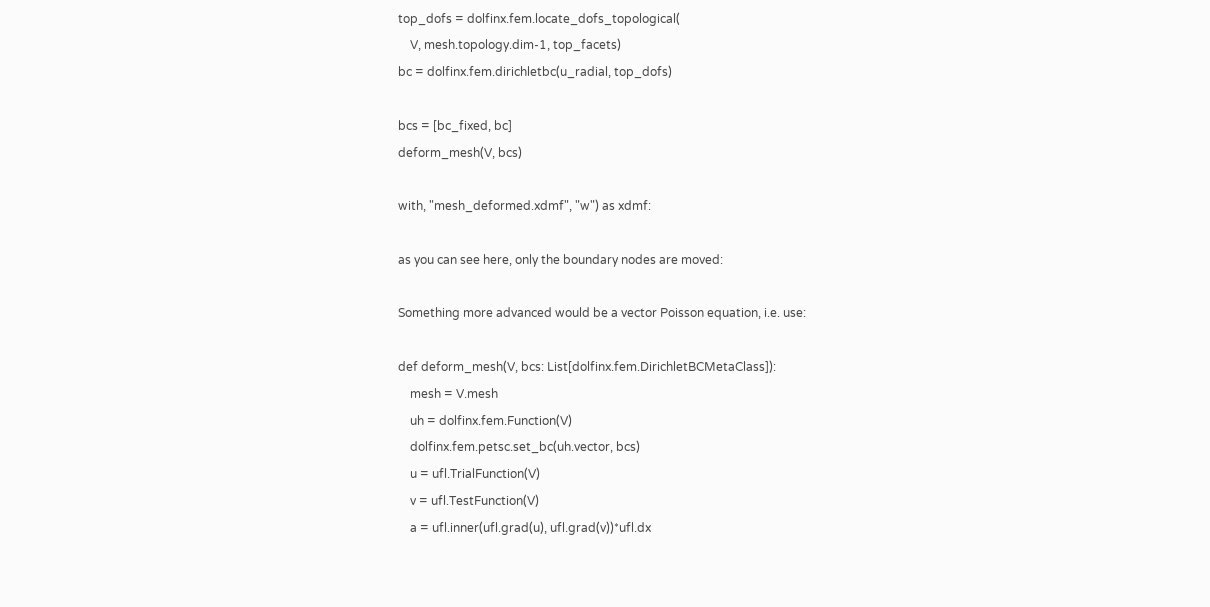top_dofs = dolfinx.fem.locate_dofs_topological(
    V, mesh.topology.dim-1, top_facets)
bc = dolfinx.fem.dirichletbc(u_radial, top_dofs)

bcs = [bc_fixed, bc]
deform_mesh(V, bcs)

with, "mesh_deformed.xdmf", "w") as xdmf:

as you can see here, only the boundary nodes are moved:

Something more advanced would be a vector Poisson equation, i.e. use:

def deform_mesh(V, bcs: List[dolfinx.fem.DirichletBCMetaClass]):
    mesh = V.mesh
    uh = dolfinx.fem.Function(V)
    dolfinx.fem.petsc.set_bc(uh.vector, bcs)
    u = ufl.TrialFunction(V)
    v = ufl.TestFunction(V)
    a = ufl.inner(ufl.grad(u), ufl.grad(v))*ufl.dx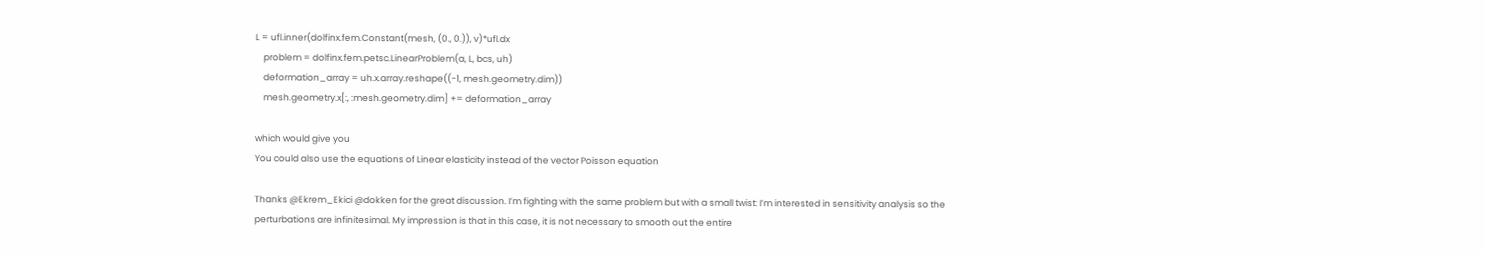L = ufl.inner(dolfinx.fem.Constant(mesh, (0., 0.)), v)*ufl.dx
    problem = dolfinx.fem.petsc.LinearProblem(a, L, bcs, uh)
    deformation_array = uh.x.array.reshape((-1, mesh.geometry.dim))
    mesh.geometry.x[:, :mesh.geometry.dim] += deformation_array

which would give you
You could also use the equations of Linear elasticity instead of the vector Poisson equation

Thanks @Ekrem_Ekici @dokken for the great discussion. I’m fighting with the same problem but with a small twist: I’m interested in sensitivity analysis so the perturbations are infinitesimal. My impression is that in this case, it is not necessary to smooth out the entire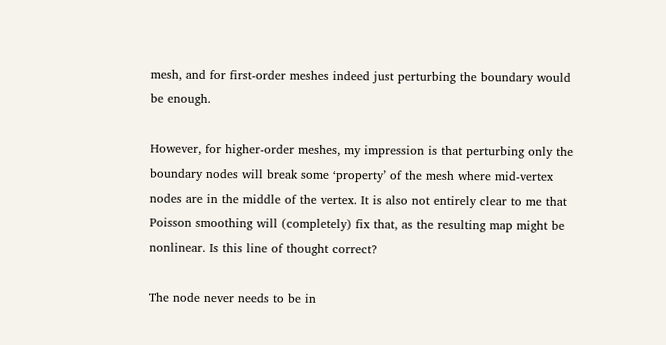mesh, and for first-order meshes indeed just perturbing the boundary would be enough.

However, for higher-order meshes, my impression is that perturbing only the boundary nodes will break some ‘property’ of the mesh where mid-vertex nodes are in the middle of the vertex. It is also not entirely clear to me that Poisson smoothing will (completely) fix that, as the resulting map might be nonlinear. Is this line of thought correct?

The node never needs to be in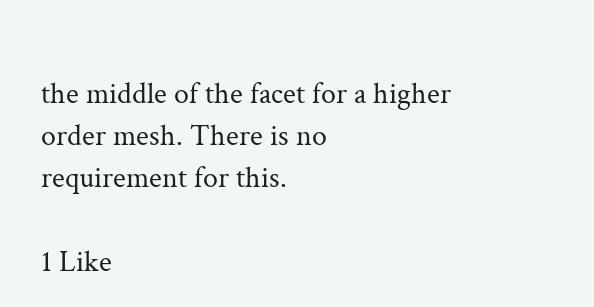the middle of the facet for a higher order mesh. There is no requirement for this.

1 Like